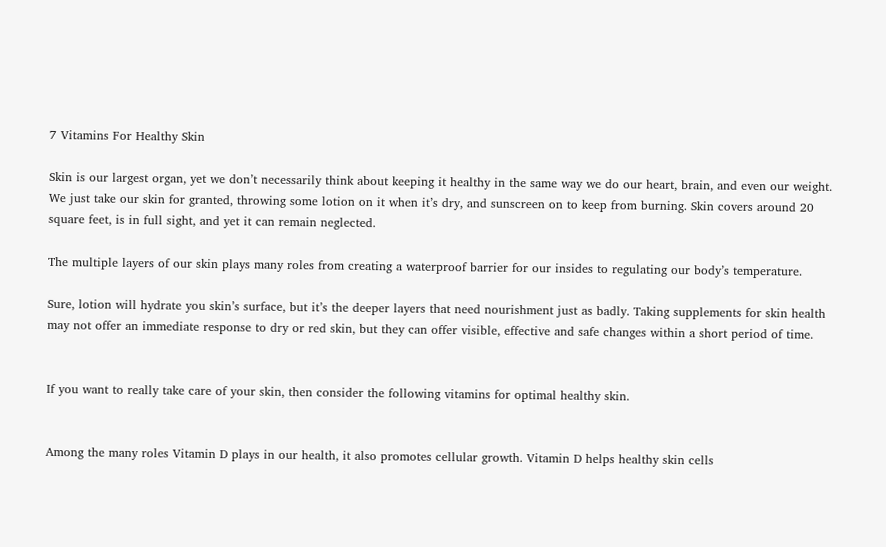7 Vitamins For Healthy Skin

Skin is our largest organ, yet we don’t necessarily think about keeping it healthy in the same way we do our heart, brain, and even our weight. We just take our skin for granted, throwing some lotion on it when it’s dry, and sunscreen on to keep from burning. Skin covers around 20 square feet, is in full sight, and yet it can remain neglected.

The multiple layers of our skin plays many roles from creating a waterproof barrier for our insides to regulating our body’s temperature.

Sure, lotion will hydrate you skin’s surface, but it’s the deeper layers that need nourishment just as badly. Taking supplements for skin health may not offer an immediate response to dry or red skin, but they can offer visible, effective and safe changes within a short period of time.


If you want to really take care of your skin, then consider the following vitamins for optimal healthy skin.


Among the many roles Vitamin D plays in our health, it also promotes cellular growth. Vitamin D helps healthy skin cells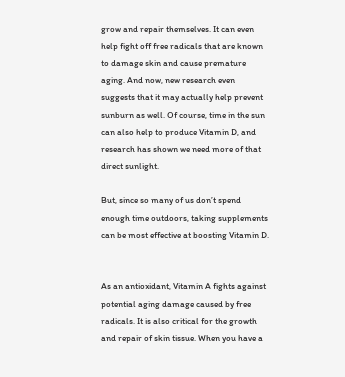grow and repair themselves. It can even help fight off free radicals that are known to damage skin and cause premature aging. And now, new research even suggests that it may actually help prevent sunburn as well. Of course, time in the sun can also help to produce Vitamin D, and research has shown we need more of that direct sunlight.

But, since so many of us don’t spend enough time outdoors, taking supplements can be most effective at boosting Vitamin D.


As an antioxidant, Vitamin A fights against potential aging damage caused by free radicals. It is also critical for the growth and repair of skin tissue. When you have a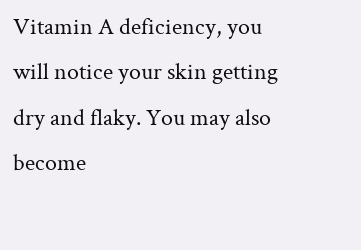Vitamin A deficiency, you will notice your skin getting dry and flaky. You may also become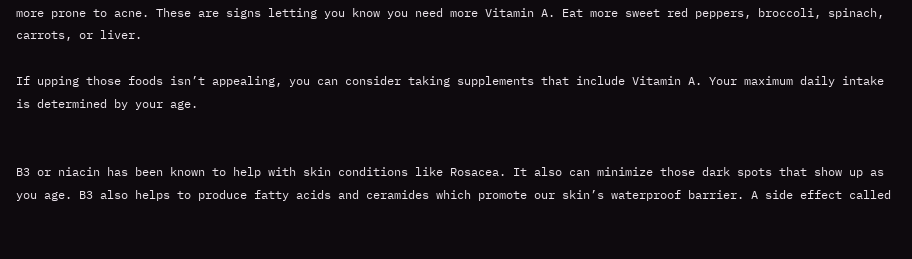more prone to acne. These are signs letting you know you need more Vitamin A. Eat more sweet red peppers, broccoli, spinach, carrots, or liver.

If upping those foods isn’t appealing, you can consider taking supplements that include Vitamin A. Your maximum daily intake is determined by your age.


B3 or niacin has been known to help with skin conditions like Rosacea. It also can minimize those dark spots that show up as you age. B3 also helps to produce fatty acids and ceramides which promote our skin’s waterproof barrier. A side effect called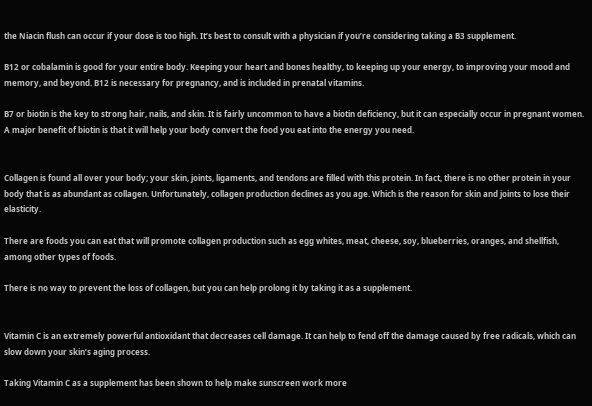the Niacin flush can occur if your dose is too high. It’s best to consult with a physician if you’re considering taking a B3 supplement.

B12 or cobalamin is good for your entire body. Keeping your heart and bones healthy, to keeping up your energy, to improving your mood and memory, and beyond. B12 is necessary for pregnancy, and is included in prenatal vitamins.

B7 or biotin is the key to strong hair, nails, and skin. It is fairly uncommon to have a biotin deficiency, but it can especially occur in pregnant women. A major benefit of biotin is that it will help your body convert the food you eat into the energy you need.


Collagen is found all over your body; your skin, joints, ligaments, and tendons are filled with this protein. In fact, there is no other protein in your body that is as abundant as collagen. Unfortunately, collagen production declines as you age. Which is the reason for skin and joints to lose their elasticity.

There are foods you can eat that will promote collagen production such as egg whites, meat, cheese, soy, blueberries, oranges, and shellfish, among other types of foods.

There is no way to prevent the loss of collagen, but you can help prolong it by taking it as a supplement.


Vitamin C is an extremely powerful antioxidant that decreases cell damage. It can help to fend off the damage caused by free radicals, which can slow down your skin’s aging process.

Taking Vitamin C as a supplement has been shown to help make sunscreen work more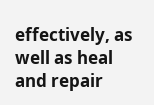effectively, as well as heal and repair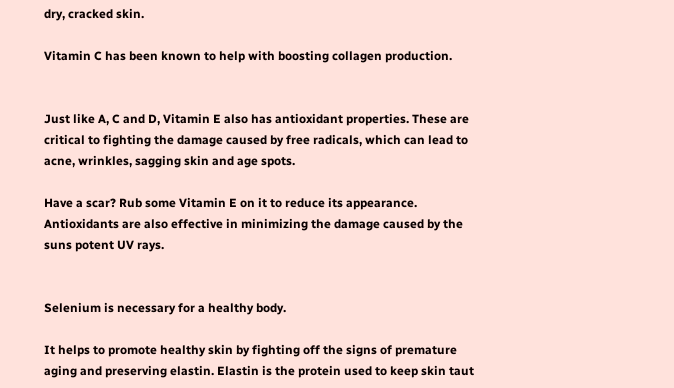dry, cracked skin.

Vitamin C has been known to help with boosting collagen production.


Just like A, C and D, Vitamin E also has antioxidant properties. These are critical to fighting the damage caused by free radicals, which can lead to acne, wrinkles, sagging skin and age spots.

Have a scar? Rub some Vitamin E on it to reduce its appearance. Antioxidants are also effective in minimizing the damage caused by the suns potent UV rays.


Selenium is necessary for a healthy body.

It helps to promote healthy skin by fighting off the signs of premature aging and preserving elastin. Elastin is the protein used to keep skin taut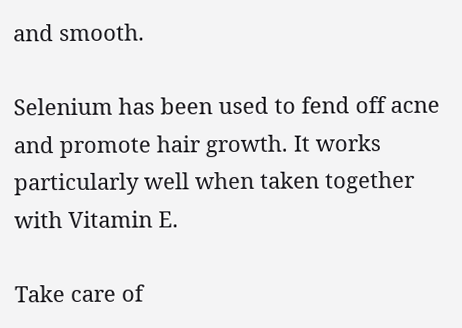and smooth.

Selenium has been used to fend off acne and promote hair growth. It works particularly well when taken together with Vitamin E.

Take care of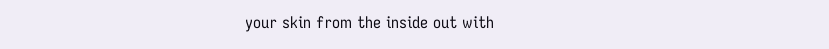your skin from the inside out with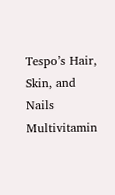Tespo’s Hair, Skin, and Nails Multivitamin